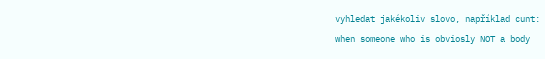vyhledat jakékoliv slovo, například cunt:
when someone who is obviosly NOT a body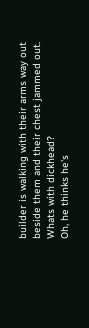builder is walking with their arms way out beside them and their chest jammed out.
Whats with dickhead?
Oh, he thinks he's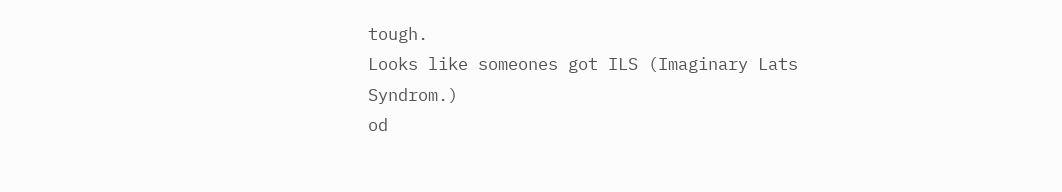tough.
Looks like someones got ILS (Imaginary Lats Syndrom.)
od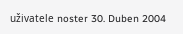uživatele noster 30. Duben 2004